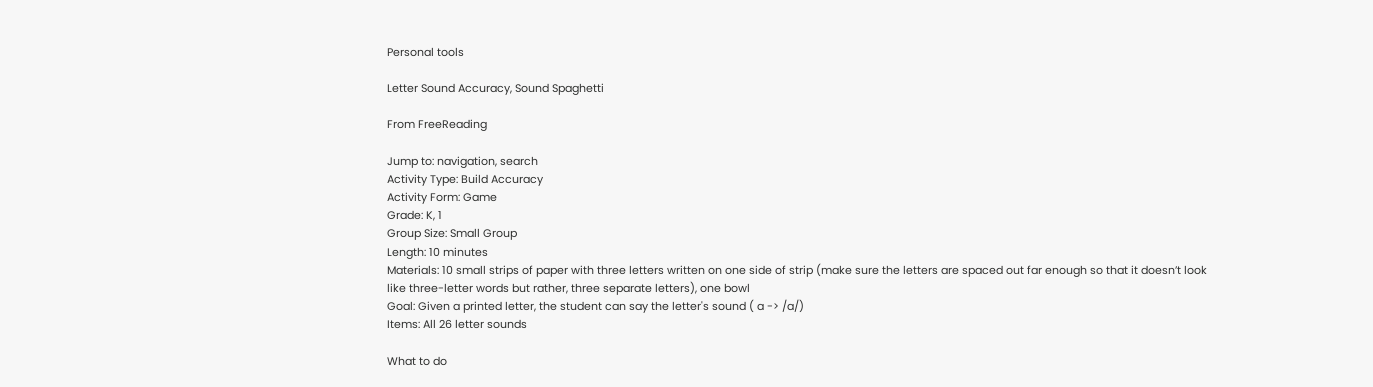Personal tools

Letter Sound Accuracy, Sound Spaghetti

From FreeReading

Jump to: navigation, search
Activity Type: Build Accuracy
Activity Form: Game
Grade: K, 1
Group Size: Small Group
Length: 10 minutes
Materials: 10 small strips of paper with three letters written on one side of strip (make sure the letters are spaced out far enough so that it doesn’t look like three-letter words but rather, three separate letters), one bowl
Goal: Given a printed letter, the student can say the letter's sound ( a -> /a/)
Items: All 26 letter sounds

What to do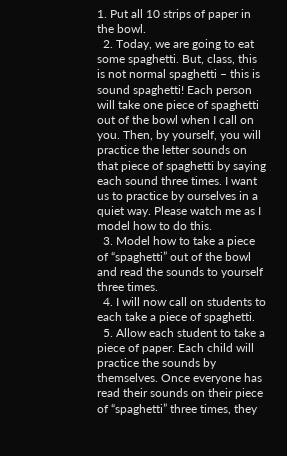1. Put all 10 strips of paper in the bowl.
  2. Today, we are going to eat some spaghetti. But, class, this is not normal spaghetti – this is sound spaghetti! Each person will take one piece of spaghetti out of the bowl when I call on you. Then, by yourself, you will practice the letter sounds on that piece of spaghetti by saying each sound three times. I want us to practice by ourselves in a quiet way. Please watch me as I model how to do this.
  3. Model how to take a piece of “spaghetti” out of the bowl and read the sounds to yourself three times.
  4. I will now call on students to each take a piece of spaghetti.
  5. Allow each student to take a piece of paper. Each child will practice the sounds by themselves. Once everyone has read their sounds on their piece of “spaghetti” three times, they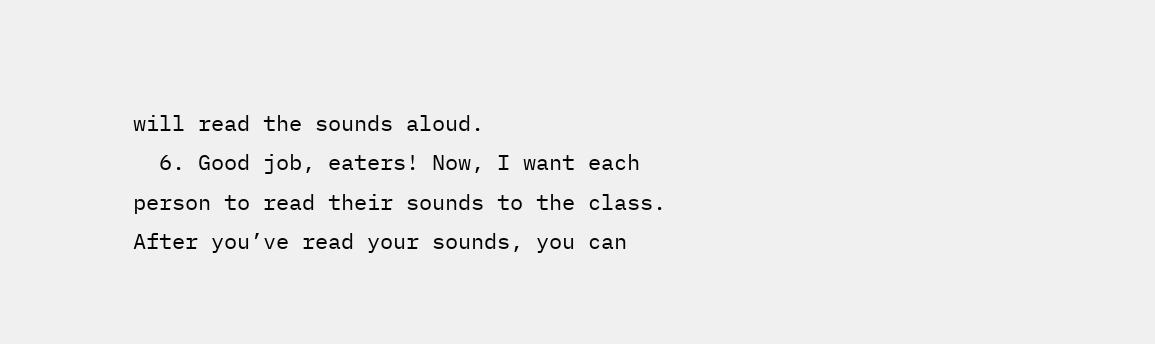will read the sounds aloud.
  6. Good job, eaters! Now, I want each person to read their sounds to the class. After you’ve read your sounds, you can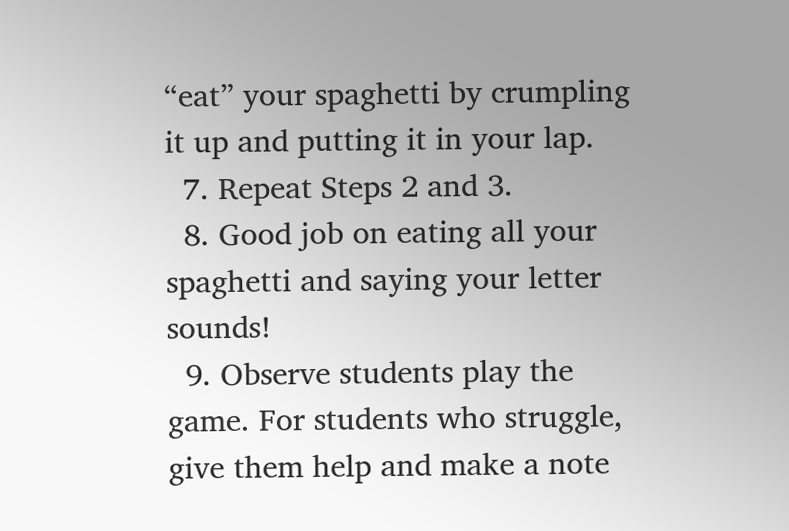“eat” your spaghetti by crumpling it up and putting it in your lap.
  7. Repeat Steps 2 and 3.
  8. Good job on eating all your spaghetti and saying your letter sounds!
  9. Observe students play the game. For students who struggle, give them help and make a note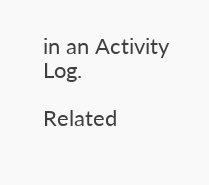in an Activity Log.

Related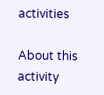activities

About this activity